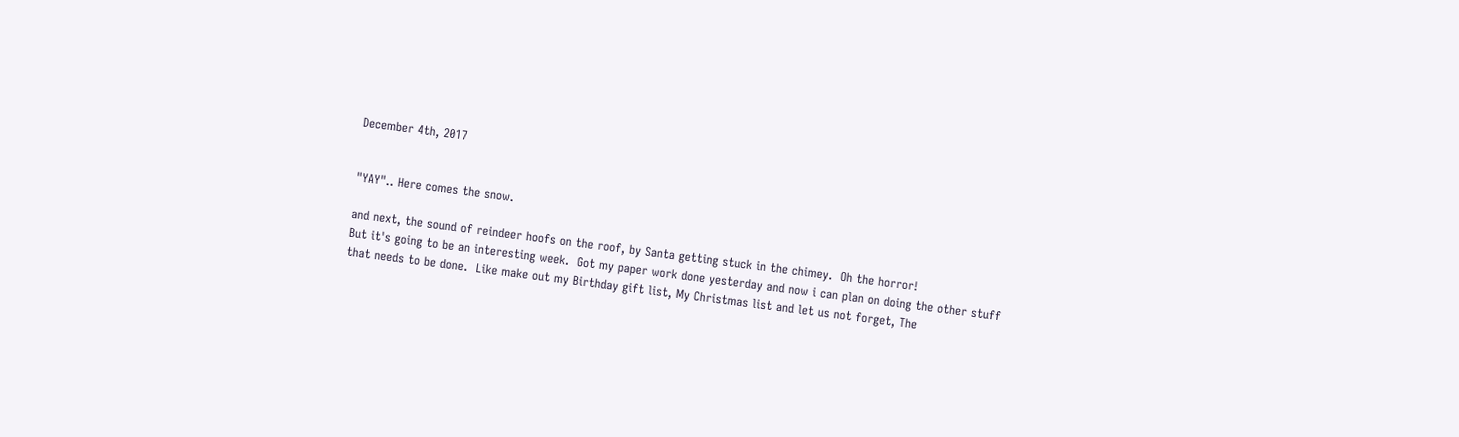December 4th, 2017


"YAY".. Here comes the snow.

and next, the sound of reindeer hoofs on the roof, by Santa getting stuck in the chimey.  Oh the horror!
But it's going to be an interesting week.  Got my paper work done yesterday and now i can plan on doing the other stuff that needs to be done.  Like make out my Birthday gift list, My Christmas list and let us not forget, The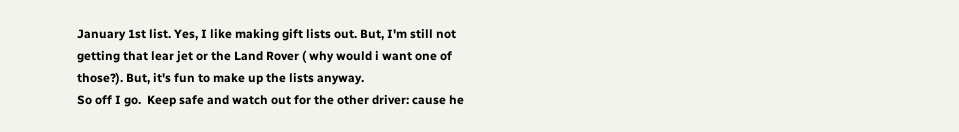January 1st list. Yes, I like making gift lists out. But, I'm still not getting that lear jet or the Land Rover ( why would i want one of those?). But, it's fun to make up the lists anyway.
So off I go.  Keep safe and watch out for the other driver: cause he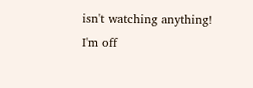isn't watching anything!
I'm off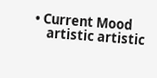• Current Mood
    artistic artistic